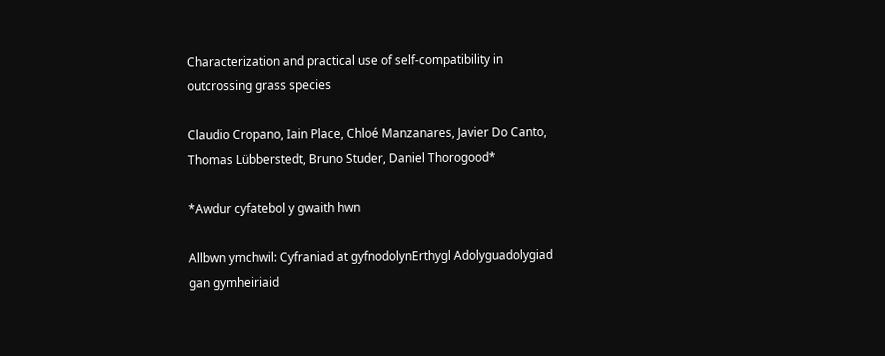Characterization and practical use of self-compatibility in outcrossing grass species

Claudio Cropano, Iain Place, Chloé Manzanares, Javier Do Canto, Thomas Lübberstedt, Bruno Studer, Daniel Thorogood*

*Awdur cyfatebol y gwaith hwn

Allbwn ymchwil: Cyfraniad at gyfnodolynErthygl Adolyguadolygiad gan gymheiriaid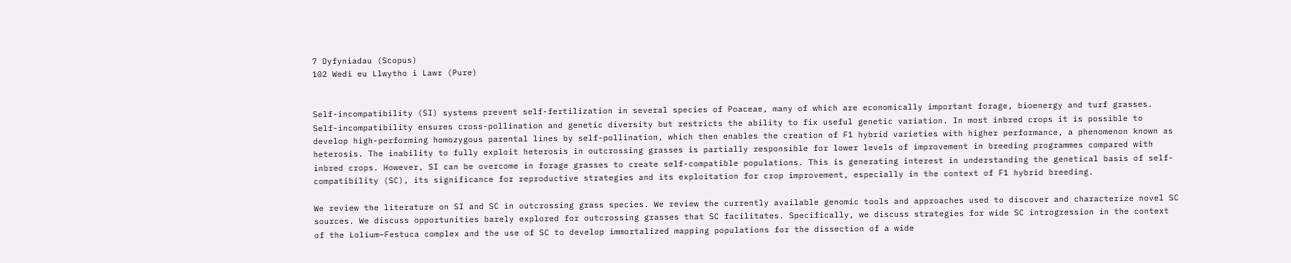7 Dyfyniadau (Scopus)
102 Wedi eu Llwytho i Lawr (Pure)


Self-incompatibility (SI) systems prevent self-fertilization in several species of Poaceae, many of which are economically important forage, bioenergy and turf grasses. Self-incompatibility ensures cross-pollination and genetic diversity but restricts the ability to fix useful genetic variation. In most inbred crops it is possible to develop high-performing homozygous parental lines by self-pollination, which then enables the creation of F1 hybrid varieties with higher performance, a phenomenon known as heterosis. The inability to fully exploit heterosis in outcrossing grasses is partially responsible for lower levels of improvement in breeding programmes compared with inbred crops. However, SI can be overcome in forage grasses to create self-compatible populations. This is generating interest in understanding the genetical basis of self-compatibility (SC), its significance for reproductive strategies and its exploitation for crop improvement, especially in the context of F1 hybrid breeding.

We review the literature on SI and SC in outcrossing grass species. We review the currently available genomic tools and approaches used to discover and characterize novel SC sources. We discuss opportunities barely explored for outcrossing grasses that SC facilitates. Specifically, we discuss strategies for wide SC introgression in the context of the Lolium–Festuca complex and the use of SC to develop immortalized mapping populations for the dissection of a wide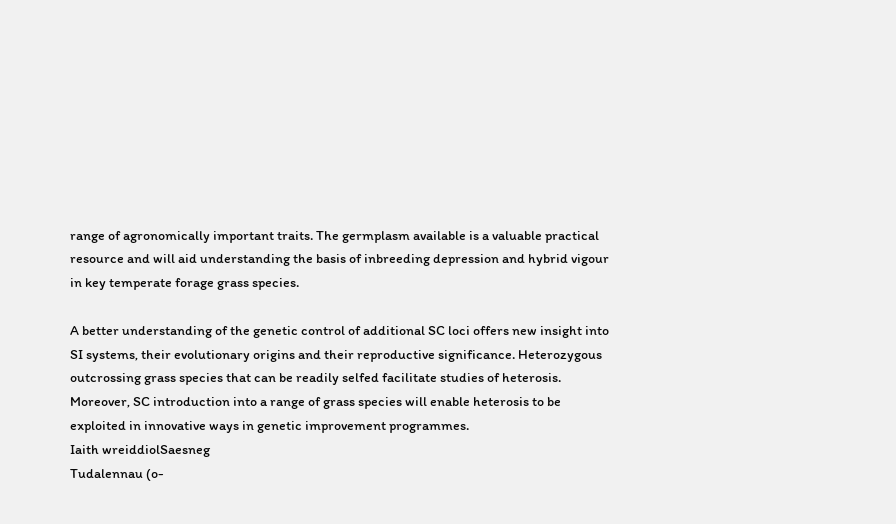range of agronomically important traits. The germplasm available is a valuable practical resource and will aid understanding the basis of inbreeding depression and hybrid vigour in key temperate forage grass species.

A better understanding of the genetic control of additional SC loci offers new insight into SI systems, their evolutionary origins and their reproductive significance. Heterozygous outcrossing grass species that can be readily selfed facilitate studies of heterosis. Moreover, SC introduction into a range of grass species will enable heterosis to be exploited in innovative ways in genetic improvement programmes.
Iaith wreiddiolSaesneg
Tudalennau (o-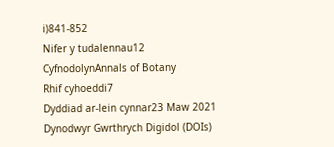i)841-852
Nifer y tudalennau12
CyfnodolynAnnals of Botany
Rhif cyhoeddi7
Dyddiad ar-lein cynnar23 Maw 2021
Dynodwyr Gwrthrych Digidol (DOIs)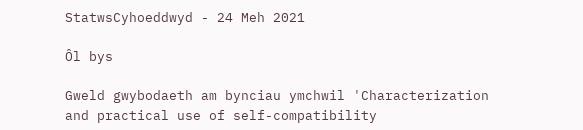StatwsCyhoeddwyd - 24 Meh 2021

Ôl bys

Gweld gwybodaeth am bynciau ymchwil 'Characterization and practical use of self-compatibility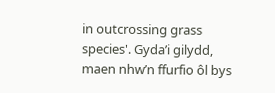in outcrossing grass species'. Gyda’i gilydd, maen nhw’n ffurfio ôl bys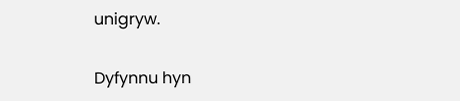unigryw.

Dyfynnu hyn